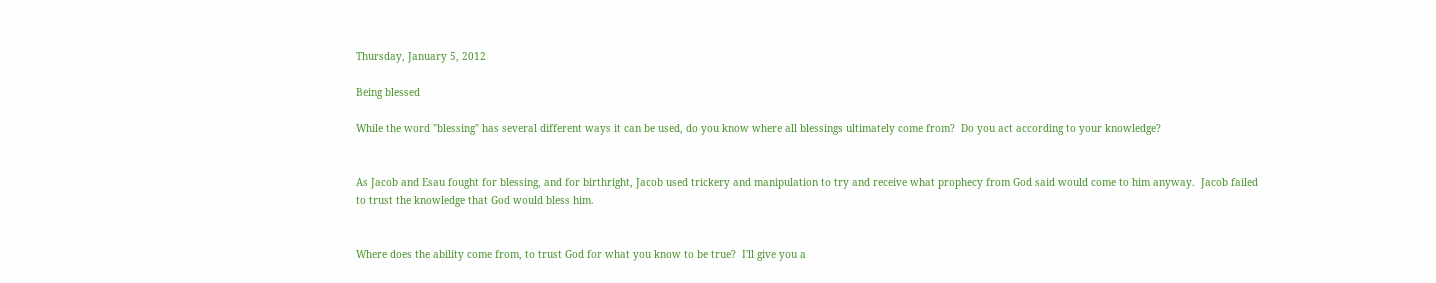Thursday, January 5, 2012

Being blessed

While the word "blessing" has several different ways it can be used, do you know where all blessings ultimately come from?  Do you act according to your knowledge?


As Jacob and Esau fought for blessing, and for birthright, Jacob used trickery and manipulation to try and receive what prophecy from God said would come to him anyway.  Jacob failed to trust the knowledge that God would bless him.


Where does the ability come from, to trust God for what you know to be true?  I'll give you a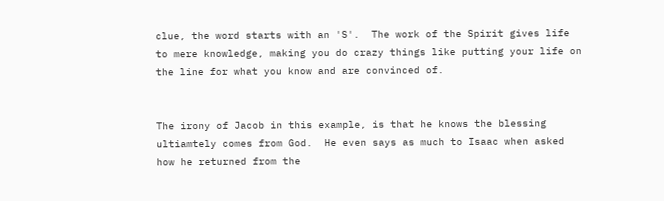clue, the word starts with an 'S'.  The work of the Spirit gives life to mere knowledge, making you do crazy things like putting your life on the line for what you know and are convinced of.


The irony of Jacob in this example, is that he knows the blessing ultiamtely comes from God.  He even says as much to Isaac when asked how he returned from the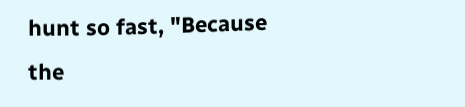hunt so fast, "Because the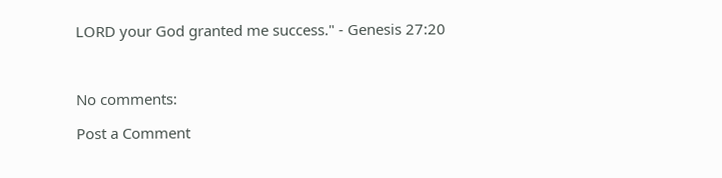LORD your God granted me success." - Genesis 27:20



No comments:

Post a Comment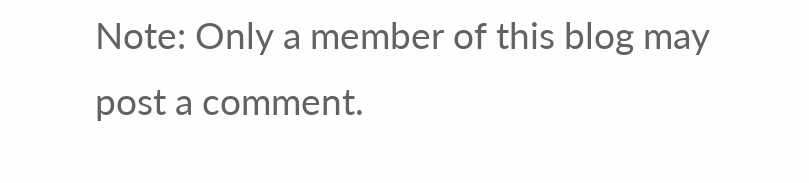Note: Only a member of this blog may post a comment.